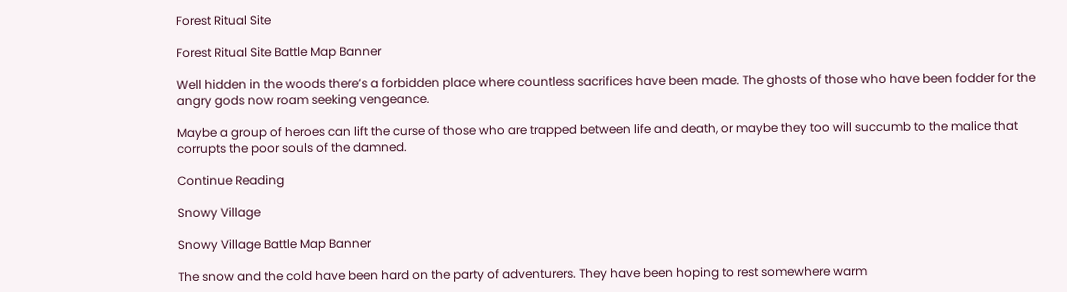Forest Ritual Site

Forest Ritual Site Battle Map Banner

Well hidden in the woods there’s a forbidden place where countless sacrifices have been made. The ghosts of those who have been fodder for the angry gods now roam seeking vengeance.

Maybe a group of heroes can lift the curse of those who are trapped between life and death, or maybe they too will succumb to the malice that corrupts the poor souls of the damned.

Continue Reading

Snowy Village

Snowy Village Battle Map Banner

The snow and the cold have been hard on the party of adventurers. They have been hoping to rest somewhere warm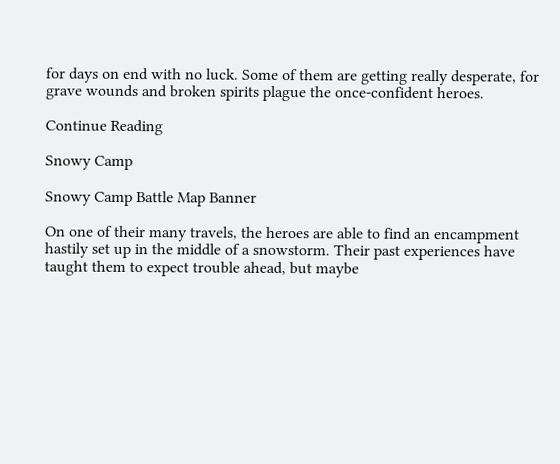for days on end with no luck. Some of them are getting really desperate, for grave wounds and broken spirits plague the once-confident heroes.

Continue Reading

Snowy Camp

Snowy Camp Battle Map Banner

On one of their many travels, the heroes are able to find an encampment hastily set up in the middle of a snowstorm. Their past experiences have taught them to expect trouble ahead, but maybe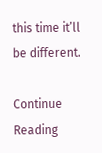this time it’ll be different.

Continue Reading